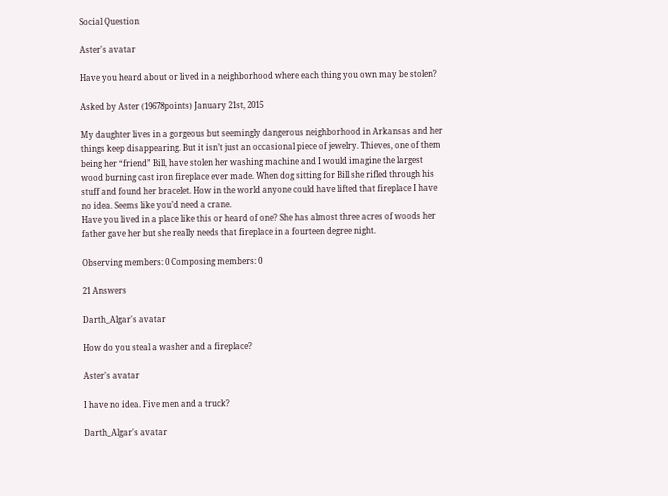Social Question

Aster's avatar

Have you heard about or lived in a neighborhood where each thing you own may be stolen?

Asked by Aster (19678points) January 21st, 2015

My daughter lives in a gorgeous but seemingly dangerous neighborhood in Arkansas and her things keep disappearing. But it isn’t just an occasional piece of jewelry. Thieves, one of them being her “friend” Bill, have stolen her washing machine and I would imagine the largest wood burning cast iron fireplace ever made. When dog sitting for Bill she rifled through his stuff and found her bracelet. How in the world anyone could have lifted that fireplace I have no idea. Seems like you’d need a crane.
Have you lived in a place like this or heard of one? She has almost three acres of woods her father gave her but she really needs that fireplace in a fourteen degree night.

Observing members: 0 Composing members: 0

21 Answers

Darth_Algar's avatar

How do you steal a washer and a fireplace?

Aster's avatar

I have no idea. Five men and a truck?

Darth_Algar's avatar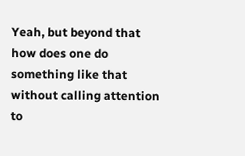Yeah, but beyond that how does one do something like that without calling attention to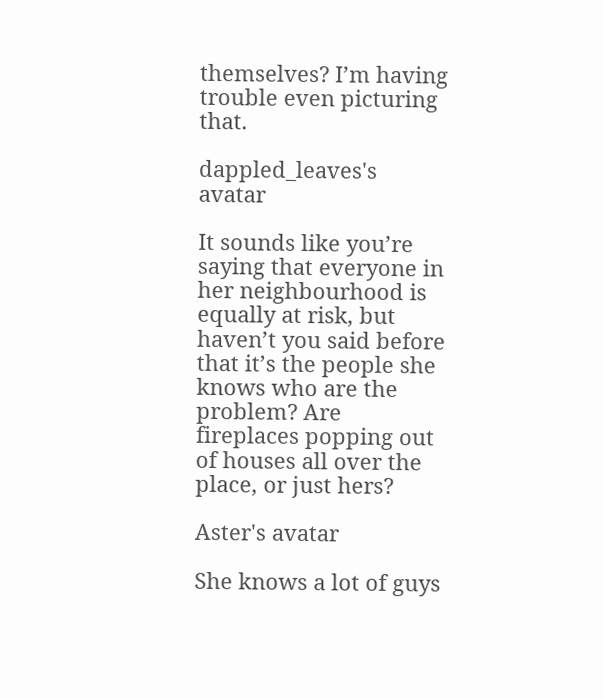themselves? I’m having trouble even picturing that.

dappled_leaves's avatar

It sounds like you’re saying that everyone in her neighbourhood is equally at risk, but haven’t you said before that it’s the people she knows who are the problem? Are fireplaces popping out of houses all over the place, or just hers?

Aster's avatar

She knows a lot of guys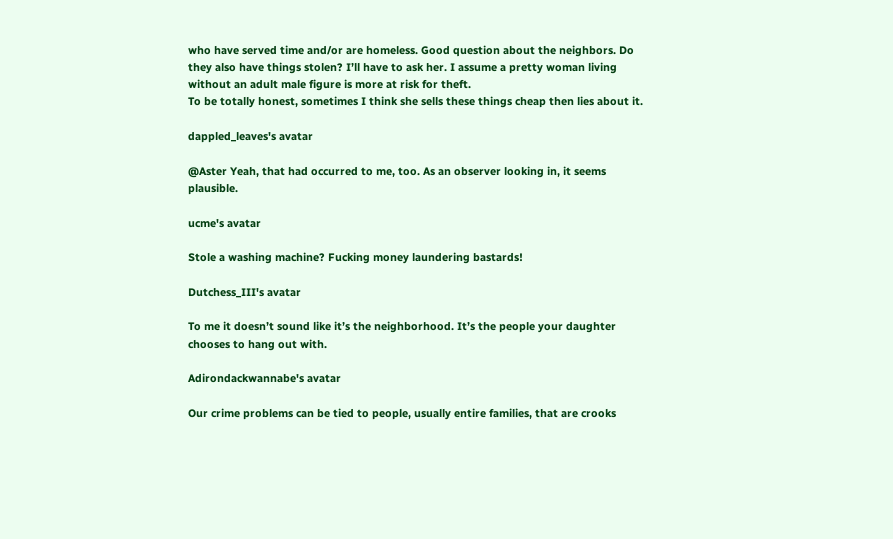who have served time and/or are homeless. Good question about the neighbors. Do they also have things stolen? I’ll have to ask her. I assume a pretty woman living without an adult male figure is more at risk for theft.
To be totally honest, sometimes I think she sells these things cheap then lies about it.

dappled_leaves's avatar

@Aster Yeah, that had occurred to me, too. As an observer looking in, it seems plausible.

ucme's avatar

Stole a washing machine? Fucking money laundering bastards!

Dutchess_III's avatar

To me it doesn’t sound like it’s the neighborhood. It’s the people your daughter chooses to hang out with.

Adirondackwannabe's avatar

Our crime problems can be tied to people, usually entire families, that are crooks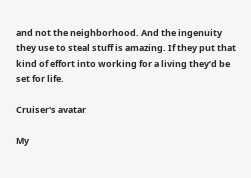and not the neighborhood. And the ingenuity they use to steal stuff is amazing. If they put that kind of effort into working for a living they’d be set for life.

Cruiser's avatar

My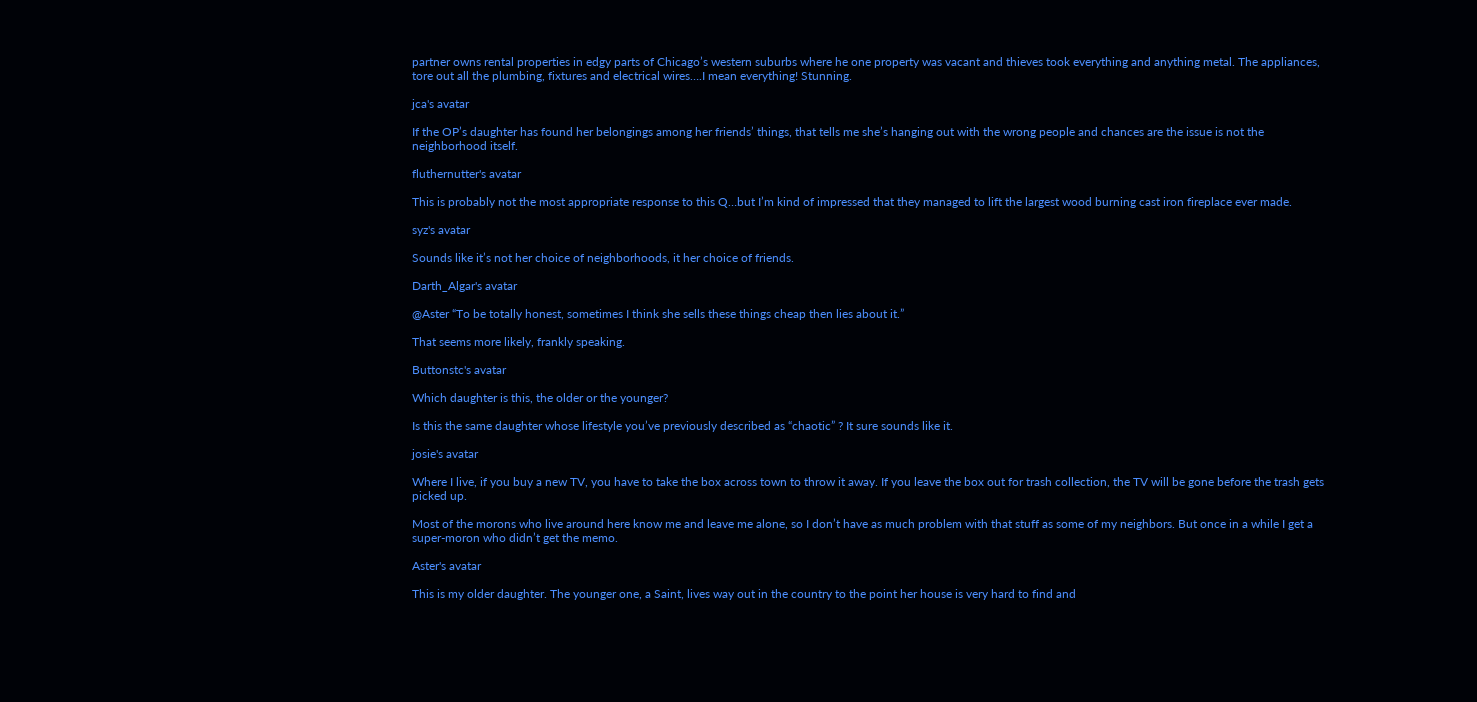partner owns rental properties in edgy parts of Chicago’s western suburbs where he one property was vacant and thieves took everything and anything metal. The appliances, tore out all the plumbing, fixtures and electrical wires….I mean everything! Stunning.

jca's avatar

If the OP’s daughter has found her belongings among her friends’ things, that tells me she’s hanging out with the wrong people and chances are the issue is not the neighborhood itself.

fluthernutter's avatar

This is probably not the most appropriate response to this Q…but I’m kind of impressed that they managed to lift the largest wood burning cast iron fireplace ever made.

syz's avatar

Sounds like it’s not her choice of neighborhoods, it her choice of friends.

Darth_Algar's avatar

@Aster “To be totally honest, sometimes I think she sells these things cheap then lies about it.”

That seems more likely, frankly speaking.

Buttonstc's avatar

Which daughter is this, the older or the younger?

Is this the same daughter whose lifestyle you’ve previously described as “chaotic” ? It sure sounds like it.

josie's avatar

Where I live, if you buy a new TV, you have to take the box across town to throw it away. If you leave the box out for trash collection, the TV will be gone before the trash gets picked up.

Most of the morons who live around here know me and leave me alone, so I don’t have as much problem with that stuff as some of my neighbors. But once in a while I get a super-moron who didn’t get the memo.

Aster's avatar

This is my older daughter. The younger one, a Saint, lives way out in the country to the point her house is very hard to find and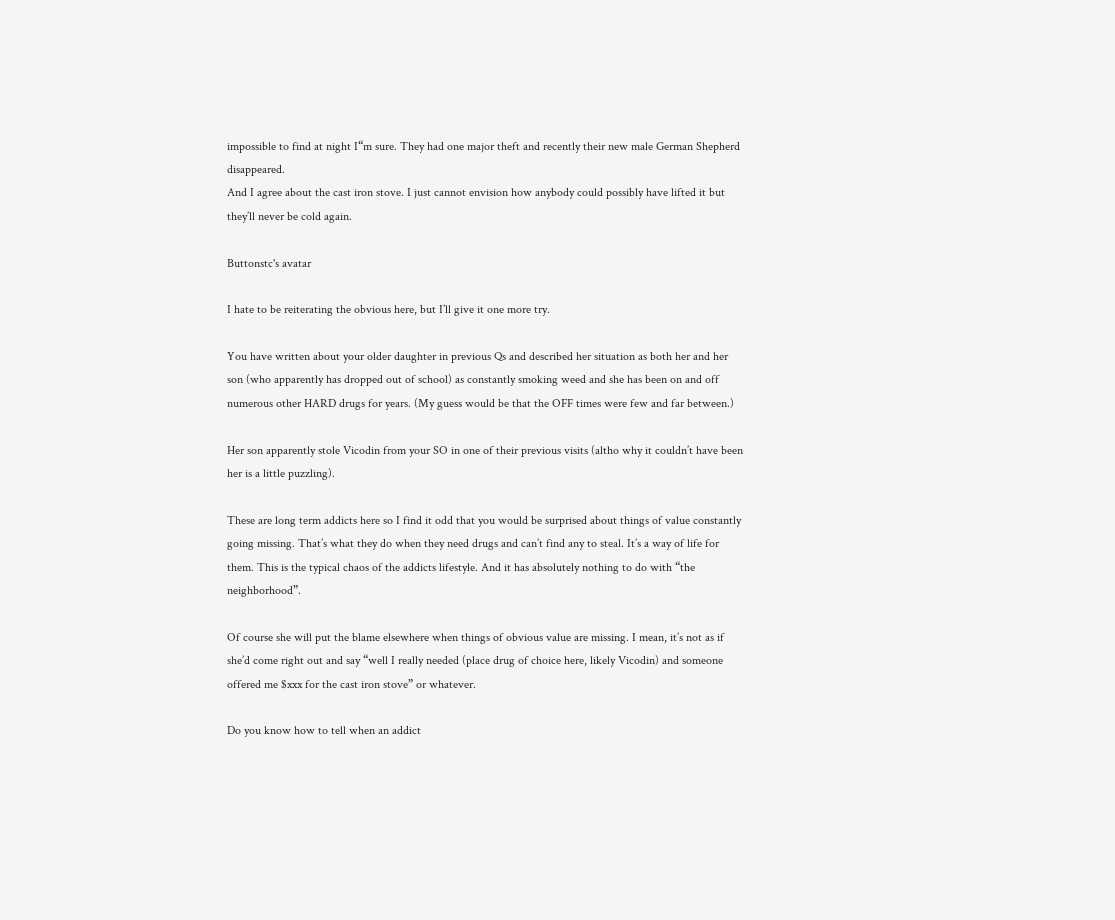impossible to find at night I“m sure. They had one major theft and recently their new male German Shepherd disappeared.
And I agree about the cast iron stove. I just cannot envision how anybody could possibly have lifted it but they’ll never be cold again.

Buttonstc's avatar

I hate to be reiterating the obvious here, but I’ll give it one more try.

You have written about your older daughter in previous Qs and described her situation as both her and her son (who apparently has dropped out of school) as constantly smoking weed and she has been on and off numerous other HARD drugs for years. (My guess would be that the OFF times were few and far between.)

Her son apparently stole Vicodin from your SO in one of their previous visits (altho why it couldn’t have been her is a little puzzling).

These are long term addicts here so I find it odd that you would be surprised about things of value constantly going missing. That’s what they do when they need drugs and can’t find any to steal. It’s a way of life for them. This is the typical chaos of the addicts lifestyle. And it has absolutely nothing to do with “the neighborhood”.

Of course she will put the blame elsewhere when things of obvious value are missing. I mean, it’s not as if she’d come right out and say “well I really needed (place drug of choice here, likely Vicodin) and someone offered me $xxx for the cast iron stove” or whatever.

Do you know how to tell when an addict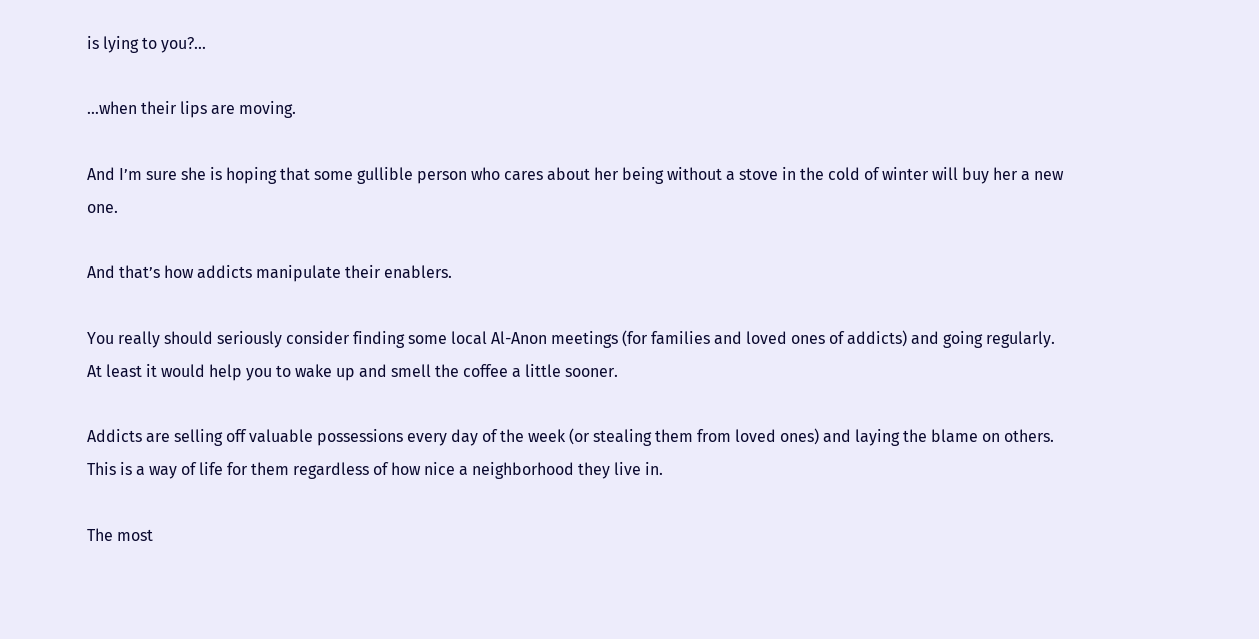is lying to you?...

…when their lips are moving.

And I’m sure she is hoping that some gullible person who cares about her being without a stove in the cold of winter will buy her a new one.

And that’s how addicts manipulate their enablers.

You really should seriously consider finding some local Al-Anon meetings (for families and loved ones of addicts) and going regularly. At least it would help you to wake up and smell the coffee a little sooner.

Addicts are selling off valuable possessions every day of the week (or stealing them from loved ones) and laying the blame on others. This is a way of life for them regardless of how nice a neighborhood they live in.

The most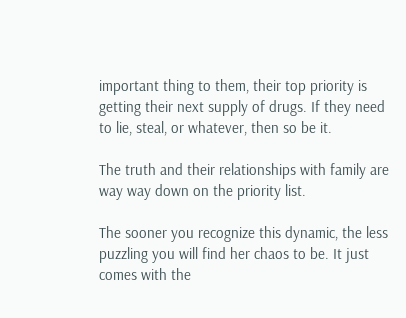important thing to them, their top priority is getting their next supply of drugs. If they need to lie, steal, or whatever, then so be it.

The truth and their relationships with family are way way down on the priority list.

The sooner you recognize this dynamic, the less puzzling you will find her chaos to be. It just comes with the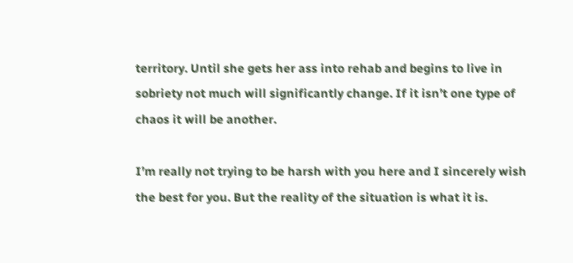territory. Until she gets her ass into rehab and begins to live in sobriety not much will significantly change. If it isn’t one type of chaos it will be another.

I’m really not trying to be harsh with you here and I sincerely wish the best for you. But the reality of the situation is what it is.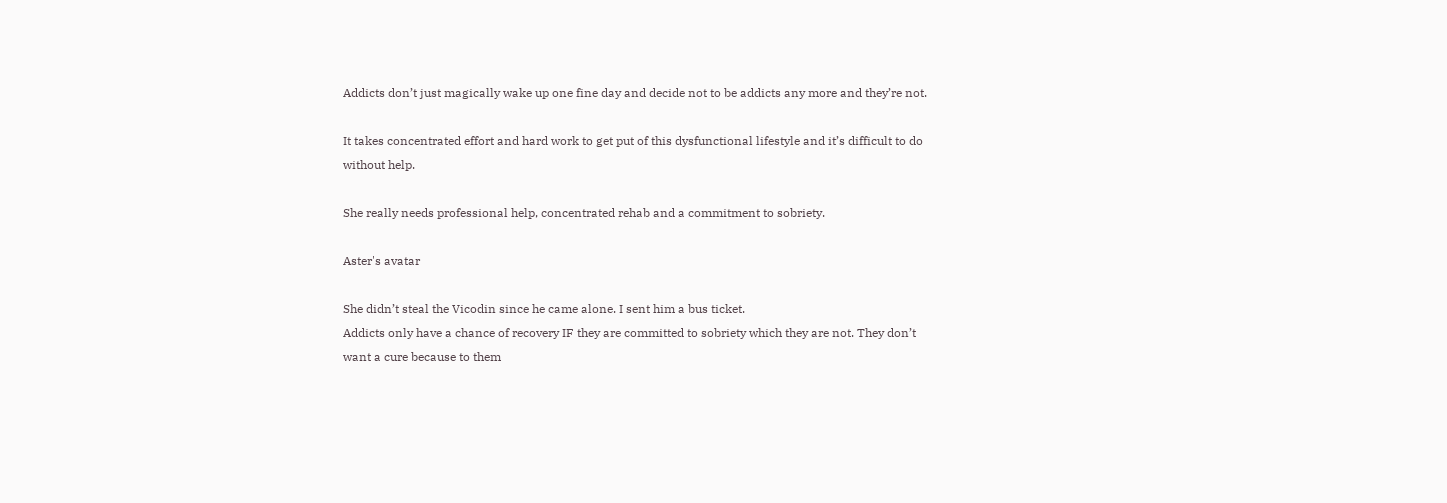Addicts don’t just magically wake up one fine day and decide not to be addicts any more and they’re not.

It takes concentrated effort and hard work to get put of this dysfunctional lifestyle and it’s difficult to do without help.

She really needs professional help, concentrated rehab and a commitment to sobriety.

Aster's avatar

She didn’t steal the Vicodin since he came alone. I sent him a bus ticket.
Addicts only have a chance of recovery IF they are committed to sobriety which they are not. They don’t want a cure because to them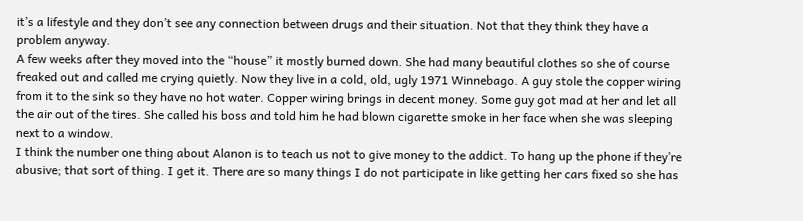it’s a lifestyle and they don’t see any connection between drugs and their situation. Not that they think they have a problem anyway.
A few weeks after they moved into the “house” it mostly burned down. She had many beautiful clothes so she of course freaked out and called me crying quietly. Now they live in a cold, old, ugly 1971 Winnebago. A guy stole the copper wiring from it to the sink so they have no hot water. Copper wiring brings in decent money. Some guy got mad at her and let all the air out of the tires. She called his boss and told him he had blown cigarette smoke in her face when she was sleeping next to a window.
I think the number one thing about Alanon is to teach us not to give money to the addict. To hang up the phone if they’re abusive; that sort of thing. I get it. There are so many things I do not participate in like getting her cars fixed so she has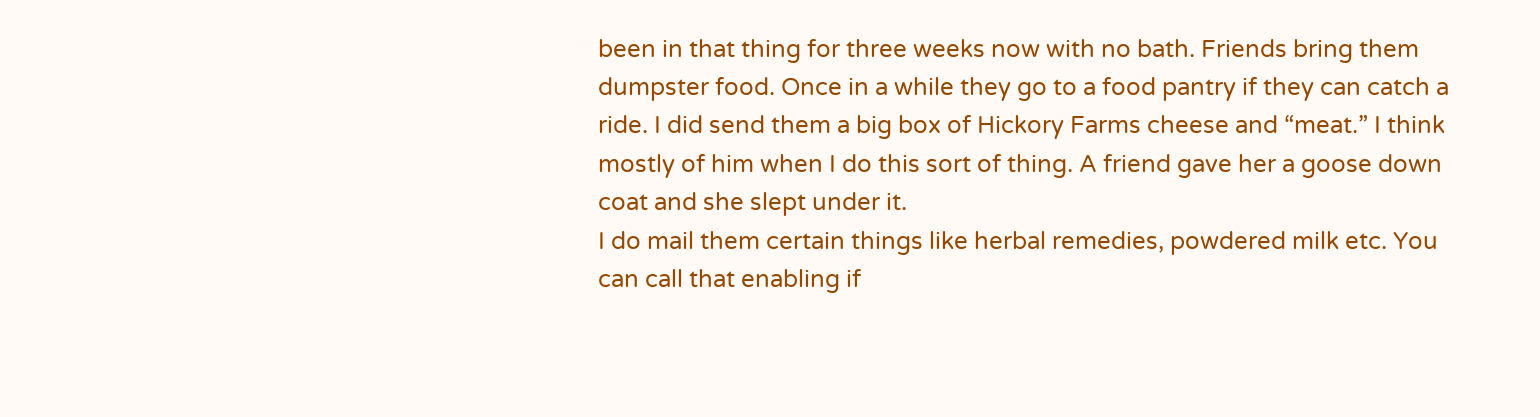been in that thing for three weeks now with no bath. Friends bring them dumpster food. Once in a while they go to a food pantry if they can catch a ride. I did send them a big box of Hickory Farms cheese and “meat.” I think mostly of him when I do this sort of thing. A friend gave her a goose down coat and she slept under it.
I do mail them certain things like herbal remedies, powdered milk etc. You can call that enabling if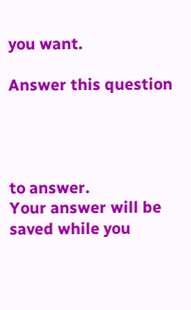you want.

Answer this question




to answer.
Your answer will be saved while you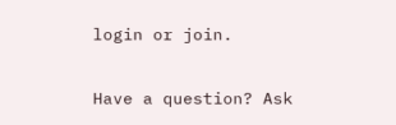login or join.

Have a question? Ask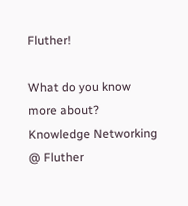Fluther!

What do you know more about?
Knowledge Networking @ Fluther